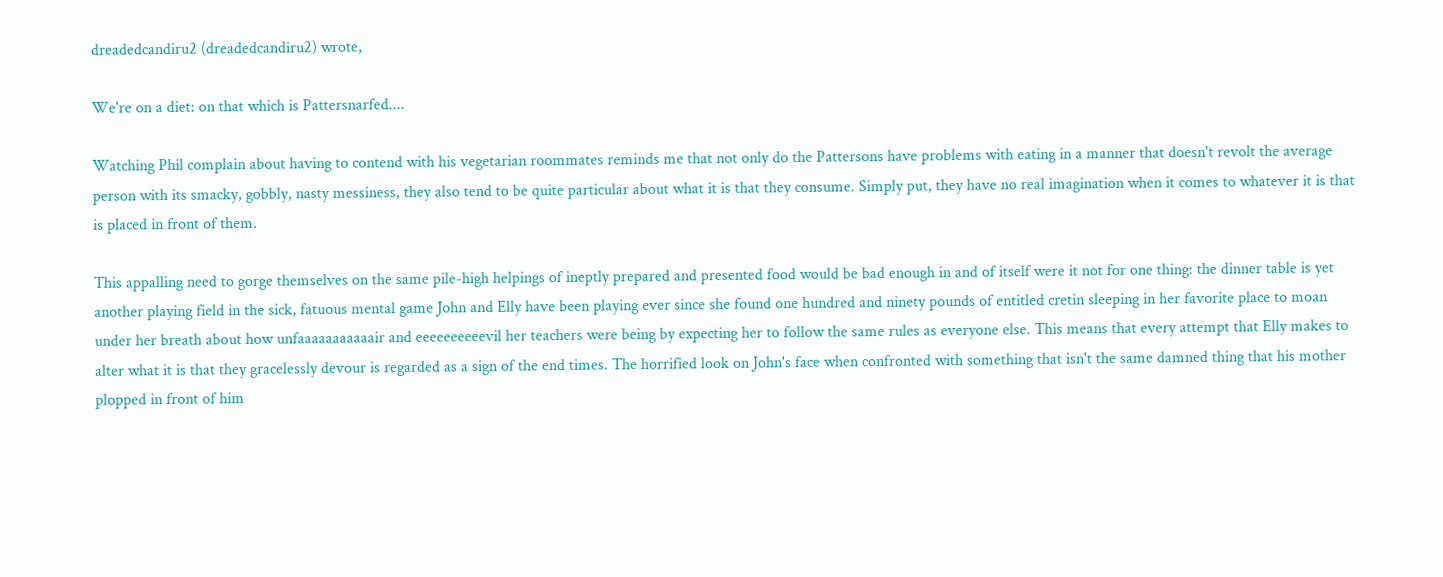dreadedcandiru2 (dreadedcandiru2) wrote,

We're on a diet: on that which is Pattersnarfed....

Watching Phil complain about having to contend with his vegetarian roommates reminds me that not only do the Pattersons have problems with eating in a manner that doesn't revolt the average person with its smacky, gobbly, nasty messiness, they also tend to be quite particular about what it is that they consume. Simply put, they have no real imagination when it comes to whatever it is that is placed in front of them.

This appalling need to gorge themselves on the same pile-high helpings of ineptly prepared and presented food would be bad enough in and of itself were it not for one thing: the dinner table is yet another playing field in the sick, fatuous mental game John and Elly have been playing ever since she found one hundred and ninety pounds of entitled cretin sleeping in her favorite place to moan under her breath about how unfaaaaaaaaaaair and eeeeeeeeeevil her teachers were being by expecting her to follow the same rules as everyone else. This means that every attempt that Elly makes to alter what it is that they gracelessly devour is regarded as a sign of the end times. The horrified look on John's face when confronted with something that isn't the same damned thing that his mother plopped in front of him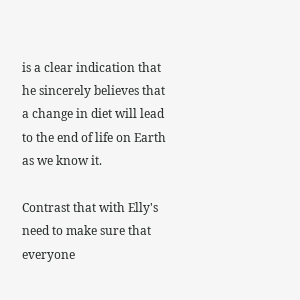is a clear indication that he sincerely believes that a change in diet will lead to the end of life on Earth as we know it.

Contrast that with Elly's need to make sure that everyone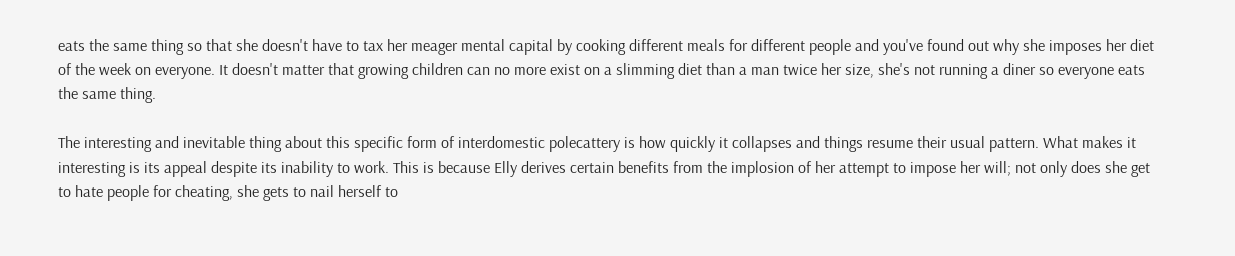eats the same thing so that she doesn't have to tax her meager mental capital by cooking different meals for different people and you've found out why she imposes her diet of the week on everyone. It doesn't matter that growing children can no more exist on a slimming diet than a man twice her size, she's not running a diner so everyone eats the same thing.

The interesting and inevitable thing about this specific form of interdomestic polecattery is how quickly it collapses and things resume their usual pattern. What makes it interesting is its appeal despite its inability to work. This is because Elly derives certain benefits from the implosion of her attempt to impose her will; not only does she get to hate people for cheating, she gets to nail herself to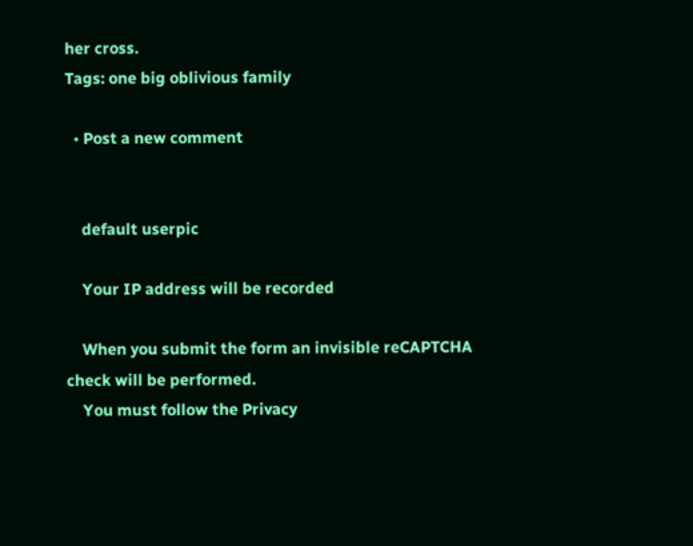her cross.
Tags: one big oblivious family

  • Post a new comment


    default userpic

    Your IP address will be recorded

    When you submit the form an invisible reCAPTCHA check will be performed.
    You must follow the Privacy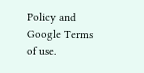Policy and Google Terms of use.